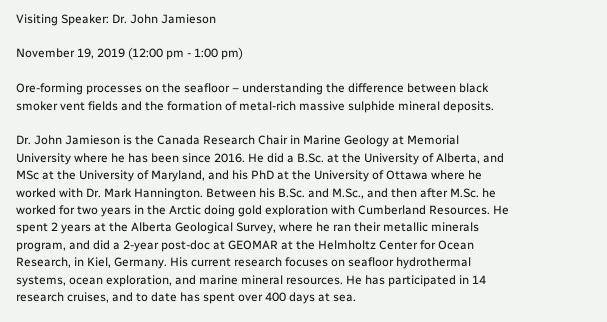Visiting Speaker: Dr. John Jamieson

November 19, 2019 (12:00 pm - 1:00 pm)

Ore-forming processes on the seafloor – understanding the difference between black smoker vent fields and the formation of metal-rich massive sulphide mineral deposits.

Dr. John Jamieson is the Canada Research Chair in Marine Geology at Memorial University where he has been since 2016. He did a B.Sc. at the University of Alberta, and MSc at the University of Maryland, and his PhD at the University of Ottawa where he worked with Dr. Mark Hannington. Between his B.Sc. and M.Sc., and then after M.Sc. he worked for two years in the Arctic doing gold exploration with Cumberland Resources. He spent 2 years at the Alberta Geological Survey, where he ran their metallic minerals program, and did a 2-year post-doc at GEOMAR at the Helmholtz Center for Ocean Research, in Kiel, Germany. His current research focuses on seafloor hydrothermal systems, ocean exploration, and marine mineral resources. He has participated in 14 research cruises, and to date has spent over 400 days at sea.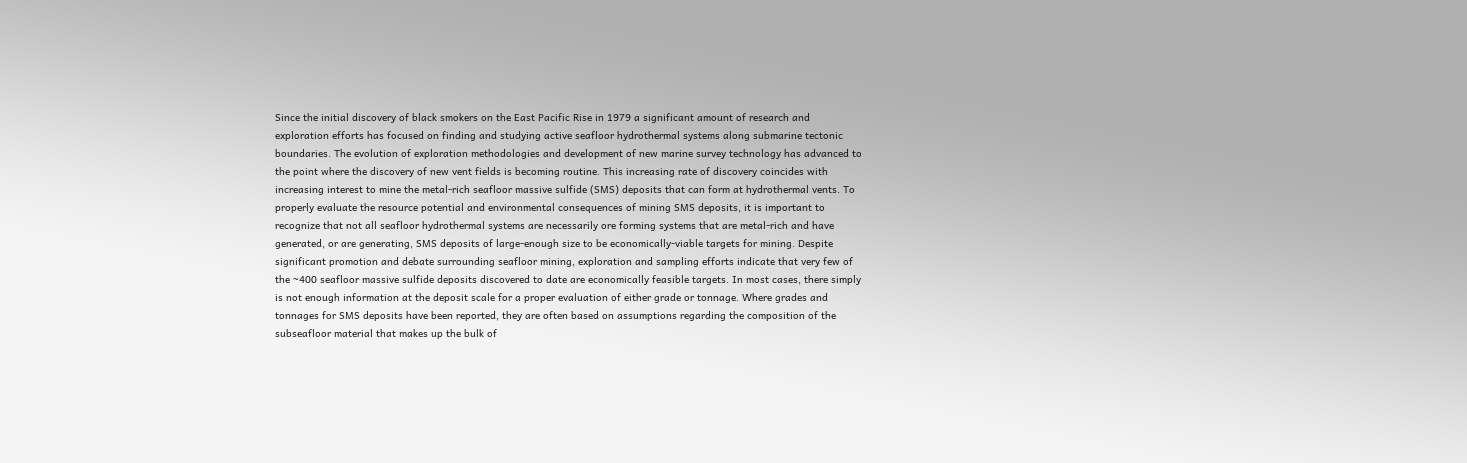Since the initial discovery of black smokers on the East Pacific Rise in 1979 a significant amount of research and exploration efforts has focused on finding and studying active seafloor hydrothermal systems along submarine tectonic boundaries. The evolution of exploration methodologies and development of new marine survey technology has advanced to the point where the discovery of new vent fields is becoming routine. This increasing rate of discovery coincides with increasing interest to mine the metal-rich seafloor massive sulfide (SMS) deposits that can form at hydrothermal vents. To properly evaluate the resource potential and environmental consequences of mining SMS deposits, it is important to recognize that not all seafloor hydrothermal systems are necessarily ore forming systems that are metal-rich and have generated, or are generating, SMS deposits of large-enough size to be economically-viable targets for mining. Despite significant promotion and debate surrounding seafloor mining, exploration and sampling efforts indicate that very few of the ~400 seafloor massive sulfide deposits discovered to date are economically feasible targets. In most cases, there simply is not enough information at the deposit scale for a proper evaluation of either grade or tonnage. Where grades and tonnages for SMS deposits have been reported, they are often based on assumptions regarding the composition of the subseafloor material that makes up the bulk of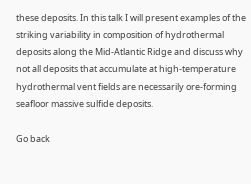these deposits. In this talk I will present examples of the striking variability in composition of hydrothermal deposits along the Mid-Atlantic Ridge and discuss why not all deposits that accumulate at high-temperature hydrothermal vent fields are necessarily ore-forming seafloor massive sulfide deposits.

Go back